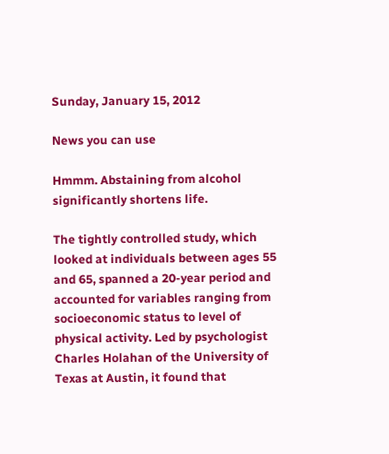Sunday, January 15, 2012

News you can use

Hmmm. Abstaining from alcohol significantly shortens life.

The tightly controlled study, which looked at individuals between ages 55 and 65, spanned a 20-year period and accounted for variables ranging from socioeconomic status to level of physical activity. Led by psychologist Charles Holahan of the University of Texas at Austin, it found that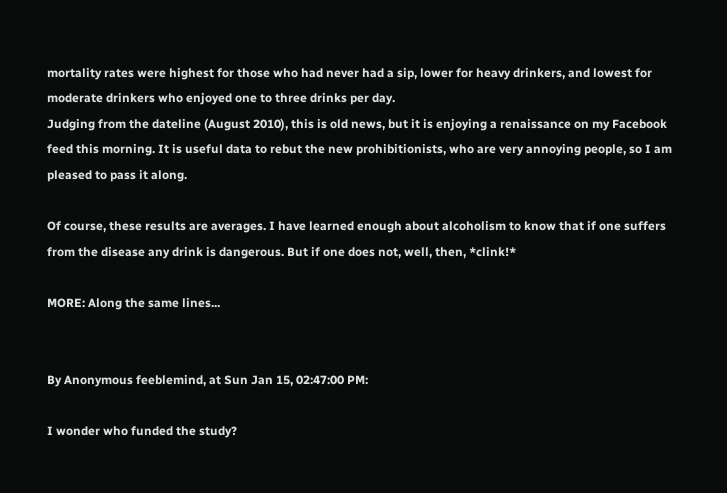mortality rates were highest for those who had never had a sip, lower for heavy drinkers, and lowest for moderate drinkers who enjoyed one to three drinks per day.
Judging from the dateline (August 2010), this is old news, but it is enjoying a renaissance on my Facebook feed this morning. It is useful data to rebut the new prohibitionists, who are very annoying people, so I am pleased to pass it along.

Of course, these results are averages. I have learned enough about alcoholism to know that if one suffers from the disease any drink is dangerous. But if one does not, well, then, *clink!*

MORE: Along the same lines...


By Anonymous feeblemind, at Sun Jan 15, 02:47:00 PM:

I wonder who funded the study?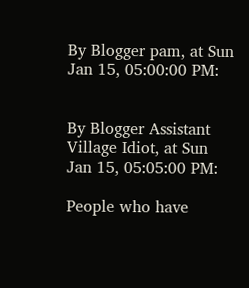By Blogger pam, at Sun Jan 15, 05:00:00 PM:


By Blogger Assistant Village Idiot, at Sun Jan 15, 05:05:00 PM:

People who have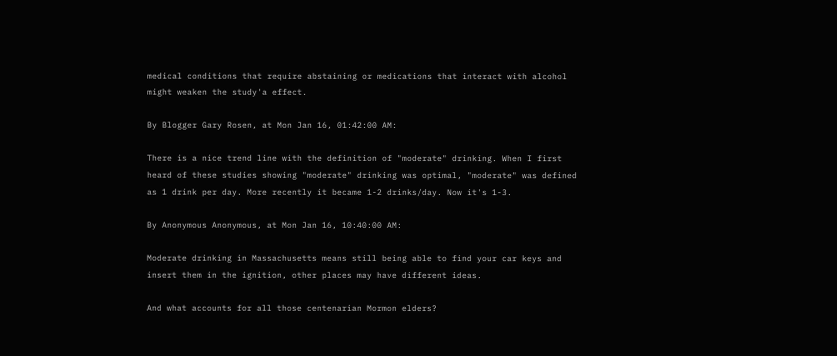medical conditions that require abstaining or medications that interact with alcohol might weaken the study'a effect.

By Blogger Gary Rosen, at Mon Jan 16, 01:42:00 AM:

There is a nice trend line with the definition of "moderate" drinking. When I first heard of these studies showing "moderate" drinking was optimal, "moderate" was defined as 1 drink per day. More recently it became 1-2 drinks/day. Now it's 1-3.

By Anonymous Anonymous, at Mon Jan 16, 10:40:00 AM:

Moderate drinking in Massachusetts means still being able to find your car keys and insert them in the ignition, other places may have different ideas.

And what accounts for all those centenarian Mormon elders?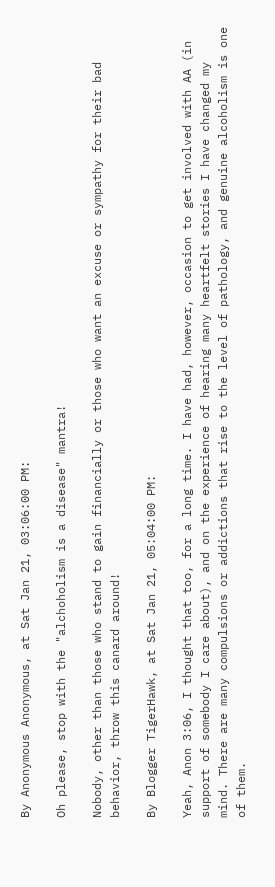By Anonymous Anonymous, at Sat Jan 21, 03:06:00 PM:

Oh please, stop with the "alchoholism is a disease" mantra!

Nobody, other than those who stand to gain financially or those who want an excuse or sympathy for their bad behavior, throw this canard around!

By Blogger TigerHawk, at Sat Jan 21, 05:04:00 PM:

Yeah, Anon 3:06, I thought that too, for a long time. I have had, however, occasion to get involved with AA (in support of somebody I care about), and on the experience of hearing many heartfelt stories I have changed my mind. There are many compulsions or addictions that rise to the level of pathology, and genuine alcoholism is one of them.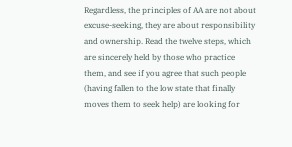Regardless, the principles of AA are not about excuse-seeking, they are about responsibility and ownership. Read the twelve steps, which are sincerely held by those who practice them, and see if you agree that such people (having fallen to the low state that finally moves them to seek help) are looking for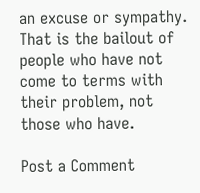an excuse or sympathy. That is the bailout of people who have not come to terms with their problem, not those who have.

Post a Comment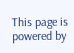This page is powered by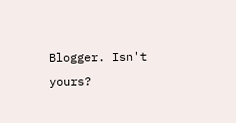Blogger. Isn't yours?